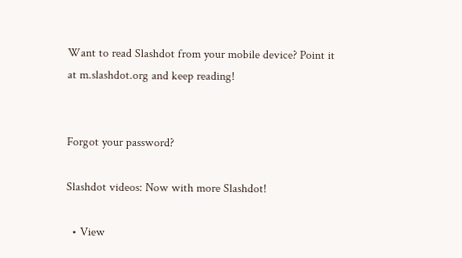Want to read Slashdot from your mobile device? Point it at m.slashdot.org and keep reading!


Forgot your password?

Slashdot videos: Now with more Slashdot!

  • View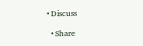• Discuss

  • Share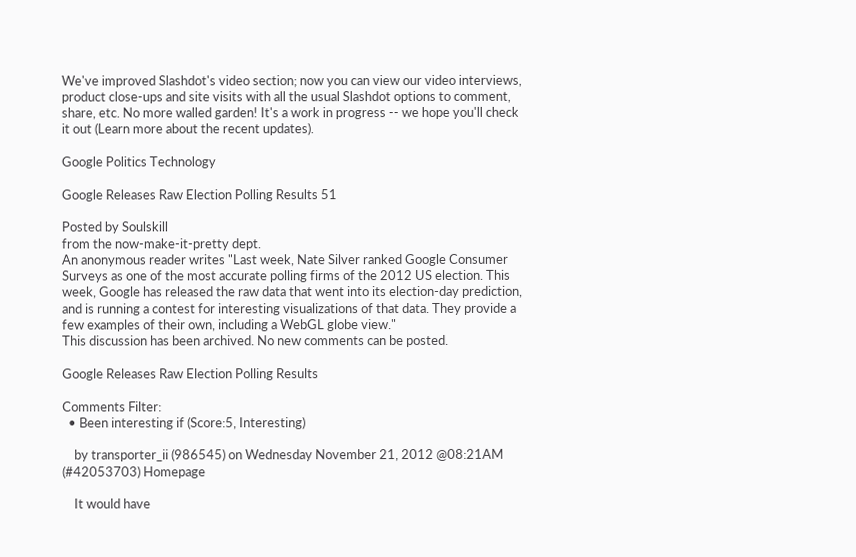We've improved Slashdot's video section; now you can view our video interviews, product close-ups and site visits with all the usual Slashdot options to comment, share, etc. No more walled garden! It's a work in progress -- we hope you'll check it out (Learn more about the recent updates).

Google Politics Technology

Google Releases Raw Election Polling Results 51

Posted by Soulskill
from the now-make-it-pretty dept.
An anonymous reader writes "Last week, Nate Silver ranked Google Consumer Surveys as one of the most accurate polling firms of the 2012 US election. This week, Google has released the raw data that went into its election-day prediction, and is running a contest for interesting visualizations of that data. They provide a few examples of their own, including a WebGL globe view."
This discussion has been archived. No new comments can be posted.

Google Releases Raw Election Polling Results

Comments Filter:
  • Been interesting if (Score:5, Interesting)

    by transporter_ii (986545) on Wednesday November 21, 2012 @08:21AM (#42053703) Homepage

    It would have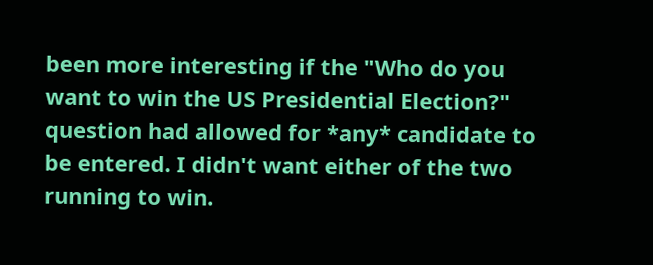been more interesting if the "Who do you want to win the US Presidential Election?" question had allowed for *any* candidate to be entered. I didn't want either of the two running to win.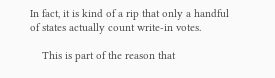In fact, it is kind of a rip that only a handful of states actually count write-in votes.

    This is part of the reason that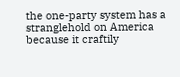the one-party system has a stranglehold on America because it craftily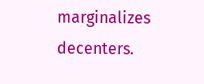marginalizes decenters.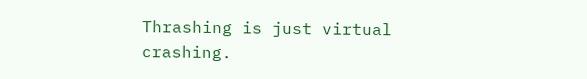Thrashing is just virtual crashing.